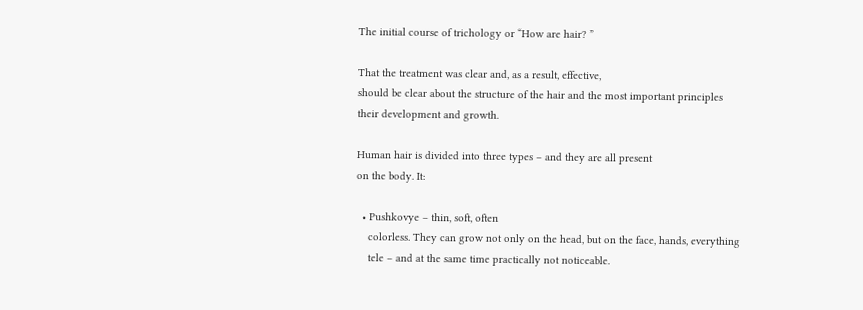The initial course of trichology or “How are hair? ”

That the treatment was clear and, as a result, effective,
should be clear about the structure of the hair and the most important principles
their development and growth.

Human hair is divided into three types – and they are all present
on the body. It:

  • Pushkovye – thin, soft, often
    colorless. They can grow not only on the head, but on the face, hands, everything
    tele – and at the same time practically not noticeable.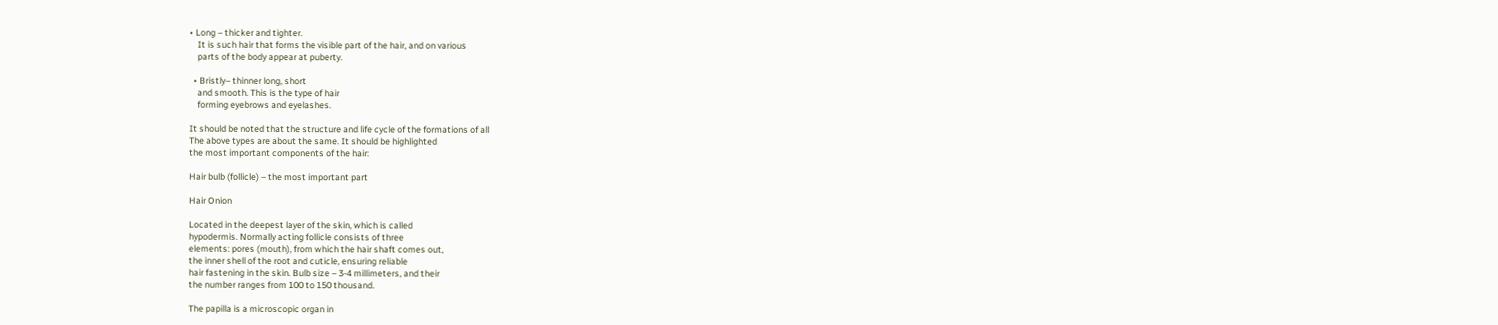• Long – thicker and tighter.
    It is such hair that forms the visible part of the hair, and on various
    parts of the body appear at puberty.

  • Bristly– thinner long, short
    and smooth. This is the type of hair
    forming eyebrows and eyelashes.

It should be noted that the structure and life cycle of the formations of all
The above types are about the same. It should be highlighted
the most important components of the hair:

Hair bulb (follicle) – the most important part

Hair Onion

Located in the deepest layer of the skin, which is called
hypodermis. Normally acting follicle consists of three
elements: pores (mouth), from which the hair shaft comes out,
the inner shell of the root and cuticle, ensuring reliable
hair fastening in the skin. Bulb size – 3-4 millimeters, and their
the number ranges from 100 to 150 thousand.

The papilla is a microscopic organ in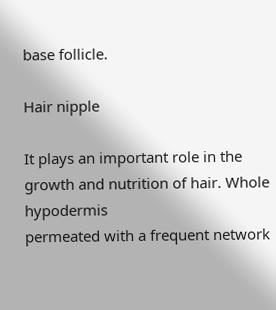base follicle.

Hair nipple

It plays an important role in the growth and nutrition of hair. Whole hypodermis
permeated with a frequent network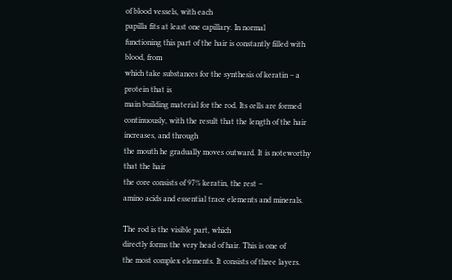of blood vessels, with each
papilla fits at least one capillary. In normal
functioning this part of the hair is constantly filled with blood, from
which take substances for the synthesis of keratin – a protein that is
main building material for the rod. Its cells are formed
continuously, with the result that the length of the hair increases, and through
the mouth he gradually moves outward. It is noteworthy that the hair
the core consists of 97% keratin, the rest –
amino acids and essential trace elements and minerals.

The rod is the visible part, which
directly forms the very head of hair. This is one of
the most complex elements. It consists of three layers.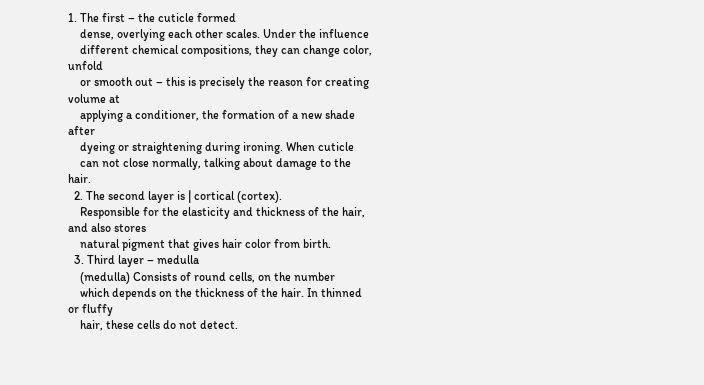1. The first – the cuticle formed
    dense, overlying each other scales. Under the influence
    different chemical compositions, they can change color, unfold
    or smooth out – this is precisely the reason for creating volume at
    applying a conditioner, the formation of a new shade after
    dyeing or straightening during ironing. When cuticle
    can not close normally, talking about damage to the hair.
  2. The second layer is | cortical (cortex).
    Responsible for the elasticity and thickness of the hair, and also stores
    natural pigment that gives hair color from birth.
  3. Third layer – medulla
    (medulla) Consists of round cells, on the number
    which depends on the thickness of the hair. In thinned or fluffy
    hair, these cells do not detect.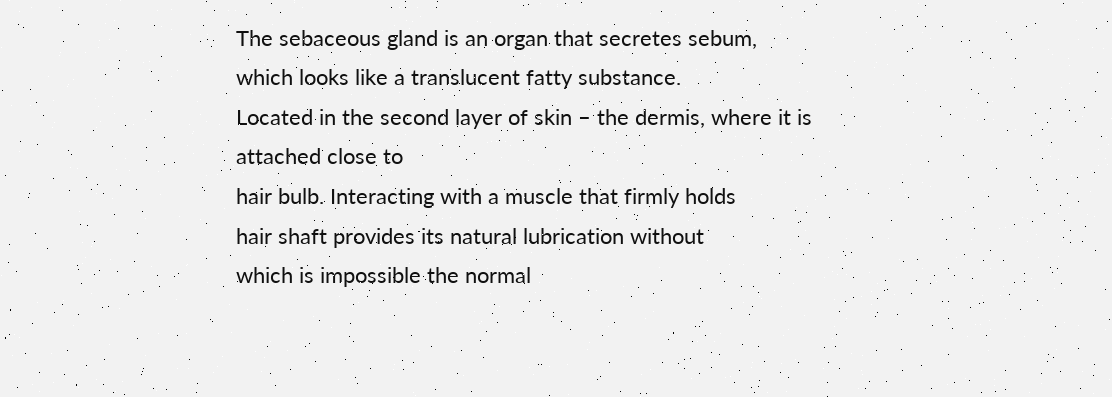The sebaceous gland is an organ that secretes sebum,
which looks like a translucent fatty substance.
Located in the second layer of skin – the dermis, where it is attached close to
hair bulb. Interacting with a muscle that firmly holds
hair shaft provides its natural lubrication without
which is impossible the normal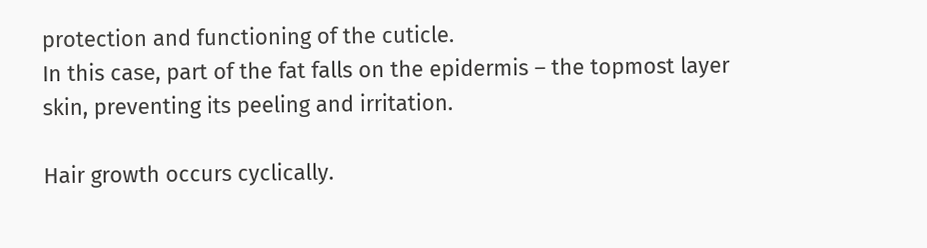protection and functioning of the cuticle.
In this case, part of the fat falls on the epidermis – the topmost layer
skin, preventing its peeling and irritation.

Hair growth occurs cyclically.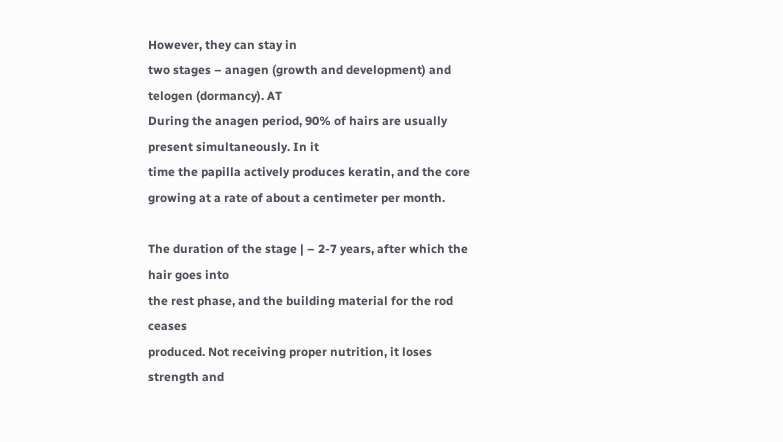However, they can stay in
two stages – anagen (growth and development) and telogen (dormancy). AT
During the anagen period, 90% of hairs are usually present simultaneously. In it
time the papilla actively produces keratin, and the core
growing at a rate of about a centimeter per month.

The duration of the stage | – 2-7 years, after which the hair goes into
the rest phase, and the building material for the rod ceases
produced. Not receiving proper nutrition, it loses strength and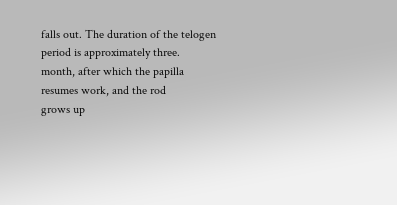falls out. The duration of the telogen period is approximately three.
month, after which the papilla resumes work, and the rod
grows up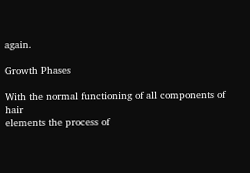again.

Growth Phases

With the normal functioning of all components of hair
elements the process of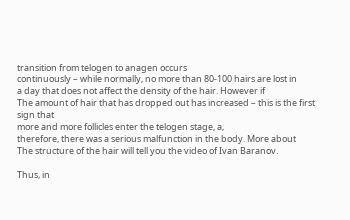transition from telogen to anagen occurs
continuously – while normally, no more than 80-100 hairs are lost in
a day that does not affect the density of the hair. However if
The amount of hair that has dropped out has increased – this is the first sign that
more and more follicles enter the telogen stage, a,
therefore, there was a serious malfunction in the body. More about
The structure of the hair will tell you the video of Ivan Baranov.

Thus, in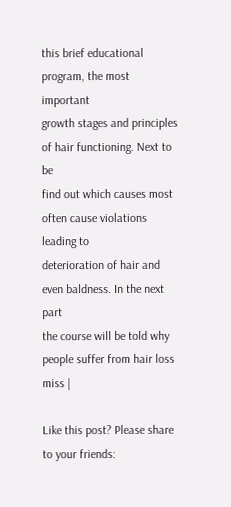this brief educational program, the most important
growth stages and principles of hair functioning. Next to be
find out which causes most often cause violations leading to
deterioration of hair and even baldness. In the next part
the course will be told why people suffer from hair loss
miss |

Like this post? Please share to your friends: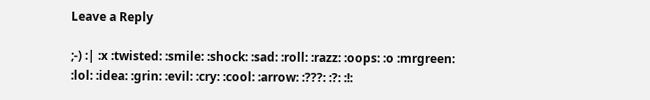Leave a Reply

;-) :| :x :twisted: :smile: :shock: :sad: :roll: :razz: :oops: :o :mrgreen: :lol: :idea: :grin: :evil: :cry: :cool: :arrow: :???: :?: :!: